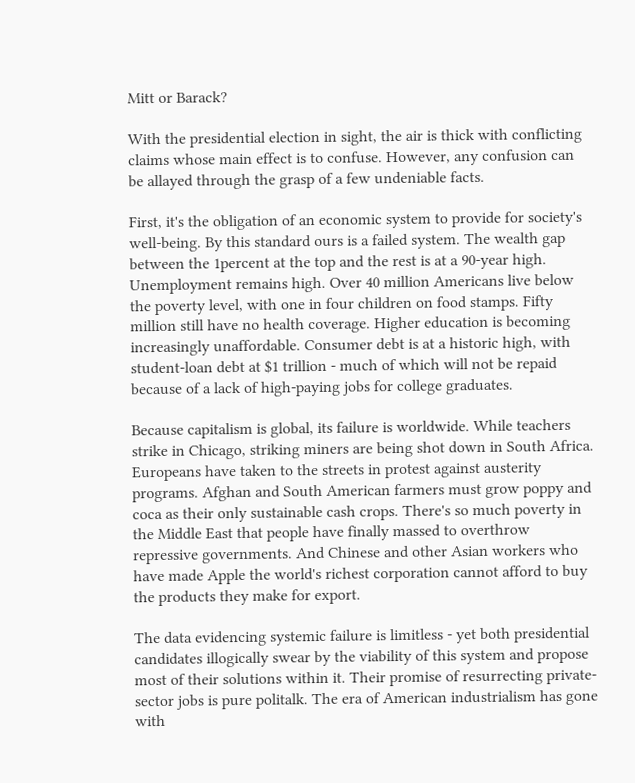Mitt or Barack?

With the presidential election in sight, the air is thick with conflicting claims whose main effect is to confuse. However, any confusion can be allayed through the grasp of a few undeniable facts.

First, it's the obligation of an economic system to provide for society's well-being. By this standard ours is a failed system. The wealth gap between the 1percent at the top and the rest is at a 90-year high. Unemployment remains high. Over 40 million Americans live below the poverty level, with one in four children on food stamps. Fifty million still have no health coverage. Higher education is becoming increasingly unaffordable. Consumer debt is at a historic high, with student-loan debt at $1 trillion - much of which will not be repaid because of a lack of high-paying jobs for college graduates.

Because capitalism is global, its failure is worldwide. While teachers strike in Chicago, striking miners are being shot down in South Africa. Europeans have taken to the streets in protest against austerity programs. Afghan and South American farmers must grow poppy and coca as their only sustainable cash crops. There's so much poverty in the Middle East that people have finally massed to overthrow repressive governments. And Chinese and other Asian workers who have made Apple the world's richest corporation cannot afford to buy the products they make for export.

The data evidencing systemic failure is limitless - yet both presidential candidates illogically swear by the viability of this system and propose most of their solutions within it. Their promise of resurrecting private-sector jobs is pure politalk. The era of American industrialism has gone with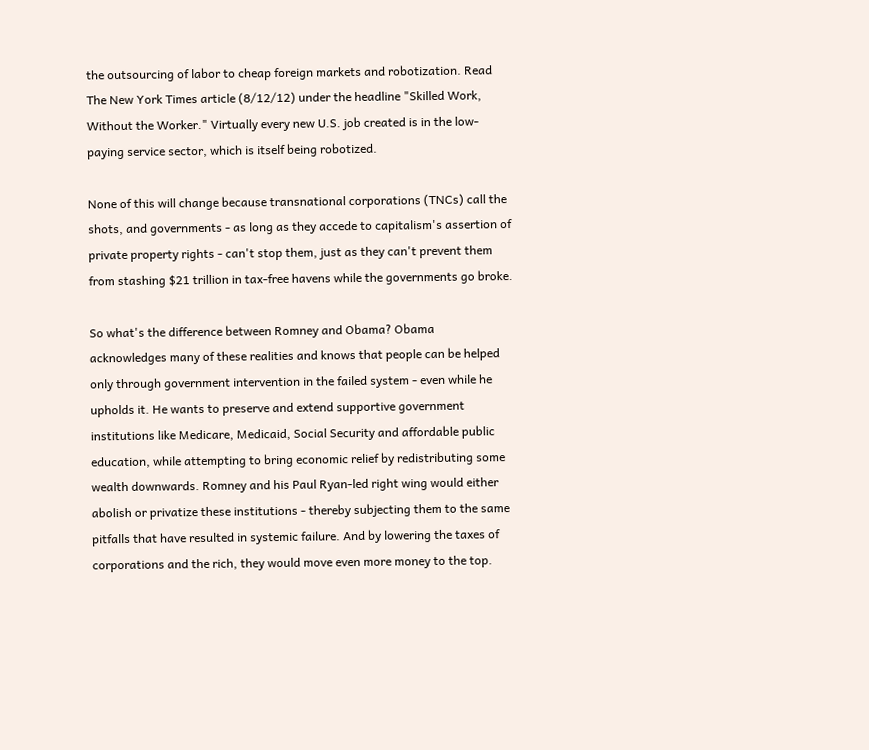the outsourcing of labor to cheap foreign markets and robotization. Read The New York Times article (8/12/12) under the headline "Skilled Work, Without the Worker." Virtually every new U.S. job created is in the low-paying service sector, which is itself being robotized.

None of this will change because transnational corporations (TNCs) call the shots, and governments - as long as they accede to capitalism's assertion of private property rights - can't stop them, just as they can't prevent them from stashing $21 trillion in tax-free havens while the governments go broke.

So what's the difference between Romney and Obama? Obama acknowledges many of these realities and knows that people can be helped only through government intervention in the failed system - even while he upholds it. He wants to preserve and extend supportive government institutions like Medicare, Medicaid, Social Security and affordable public education, while attempting to bring economic relief by redistributing some wealth downwards. Romney and his Paul Ryan-led right wing would either abolish or privatize these institutions - thereby subjecting them to the same pitfalls that have resulted in systemic failure. And by lowering the taxes of corporations and the rich, they would move even more money to the top.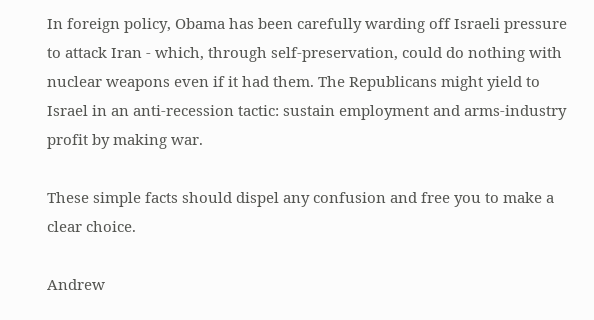In foreign policy, Obama has been carefully warding off Israeli pressure to attack Iran - which, through self-preservation, could do nothing with nuclear weapons even if it had them. The Republicans might yield to Israel in an anti-recession tactic: sustain employment and arms-industry profit by making war.

These simple facts should dispel any confusion and free you to make a clear choice.

Andrew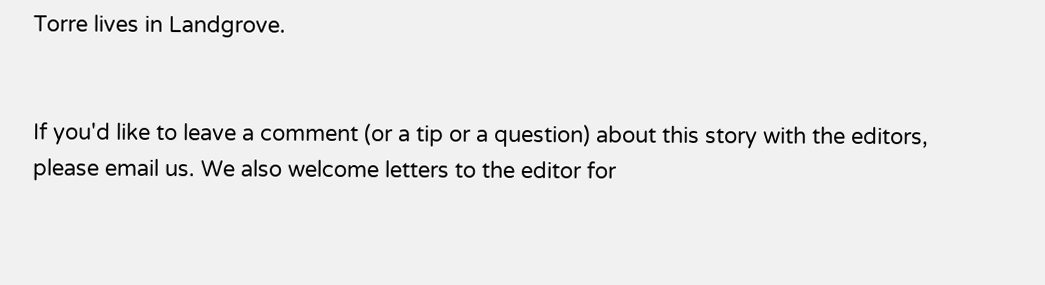Torre lives in Landgrove.


If you'd like to leave a comment (or a tip or a question) about this story with the editors, please email us. We also welcome letters to the editor for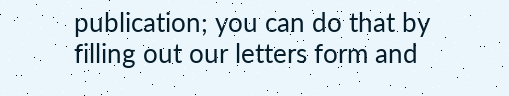publication; you can do that by filling out our letters form and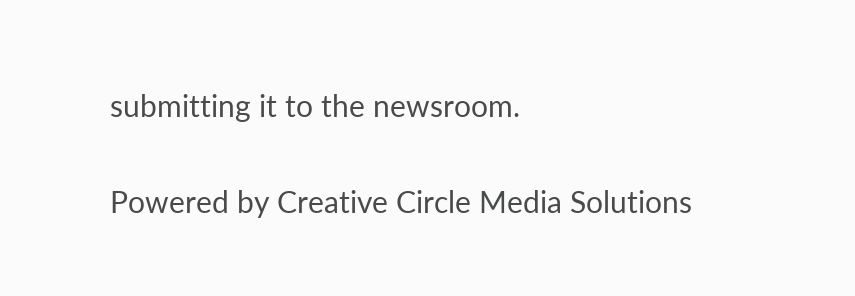submitting it to the newsroom.

Powered by Creative Circle Media Solutions